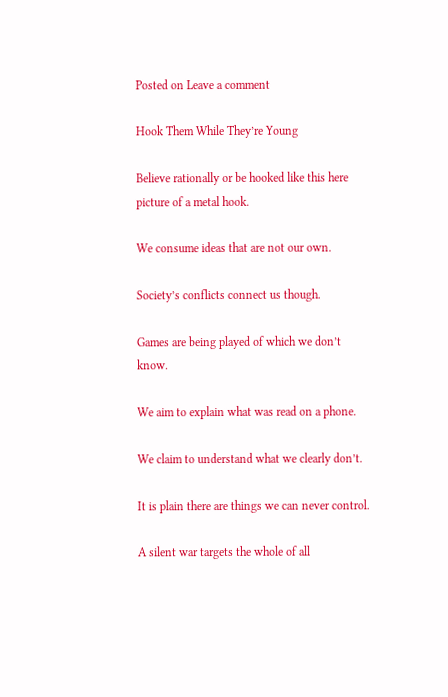Posted on Leave a comment

Hook Them While They’re Young

Believe rationally or be hooked like this here picture of a metal hook.

We consume ideas that are not our own.

Society’s conflicts connect us though.

Games are being played of which we don’t know.

We aim to explain what was read on a phone.

We claim to understand what we clearly don’t.

It is plain there are things we can never control.

A silent war targets the whole of all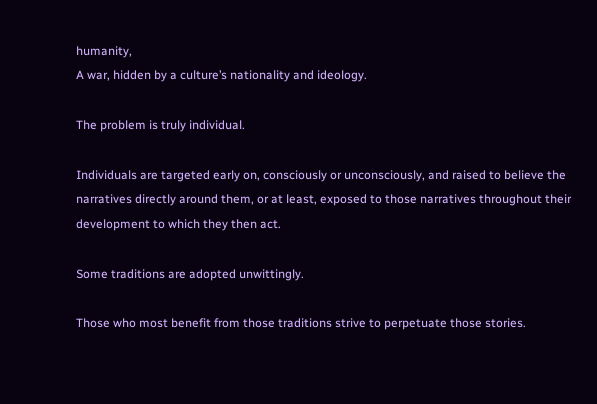humanity,
A war, hidden by a culture’s nationality and ideology.

The problem is truly individual.

Individuals are targeted early on, consciously or unconsciously, and raised to believe the narratives directly around them, or at least, exposed to those narratives throughout their development to which they then act.

Some traditions are adopted unwittingly.

Those who most benefit from those traditions strive to perpetuate those stories.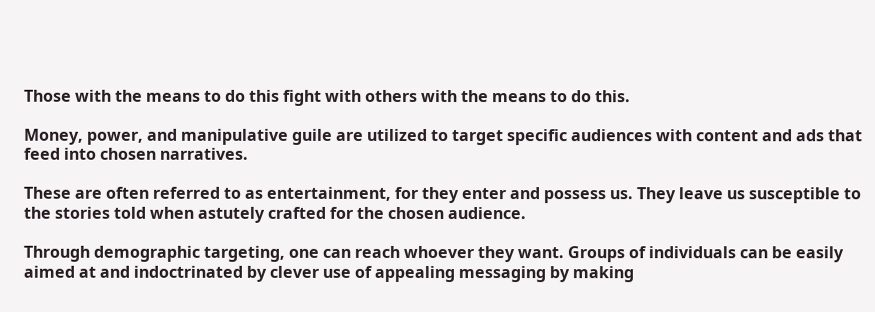Those with the means to do this fight with others with the means to do this.

Money, power, and manipulative guile are utilized to target specific audiences with content and ads that feed into chosen narratives.

These are often referred to as entertainment, for they enter and possess us. They leave us susceptible to the stories told when astutely crafted for the chosen audience.

Through demographic targeting, one can reach whoever they want. Groups of individuals can be easily aimed at and indoctrinated by clever use of appealing messaging by making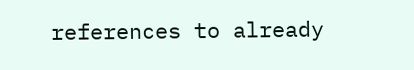references to already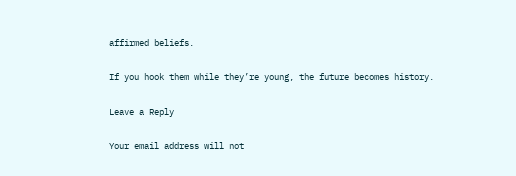affirmed beliefs.

If you hook them while they’re young, the future becomes history.

Leave a Reply

Your email address will not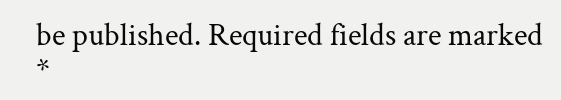be published. Required fields are marked *